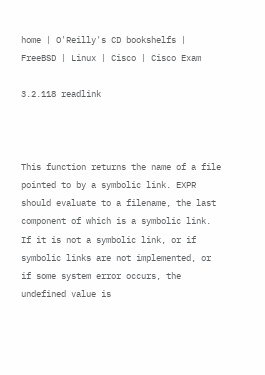home | O'Reilly's CD bookshelfs | FreeBSD | Linux | Cisco | Cisco Exam

3.2.118 readlink



This function returns the name of a file pointed to by a symbolic link. EXPR should evaluate to a filename, the last component of which is a symbolic link. If it is not a symbolic link, or if symbolic links are not implemented, or if some system error occurs, the undefined value is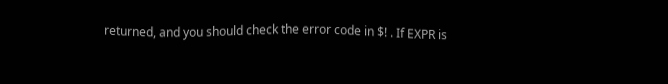returned, and you should check the error code in $! . If EXPR is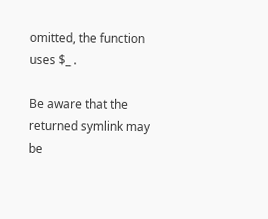omitted, the function uses $_ .

Be aware that the returned symlink may be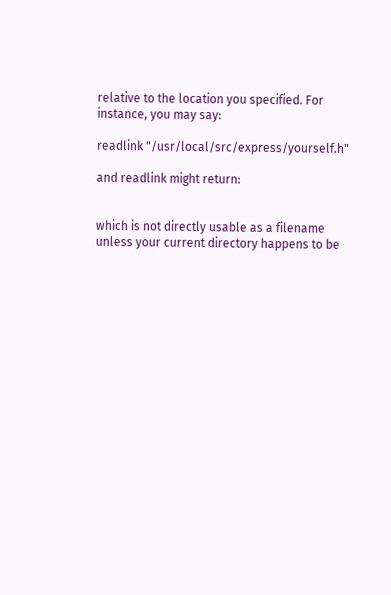relative to the location you specified. For instance, you may say:

readlink "/usr/local/src/express/yourself.h"

and readlink might return:


which is not directly usable as a filename unless your current directory happens to be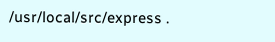/usr/local/src/express .